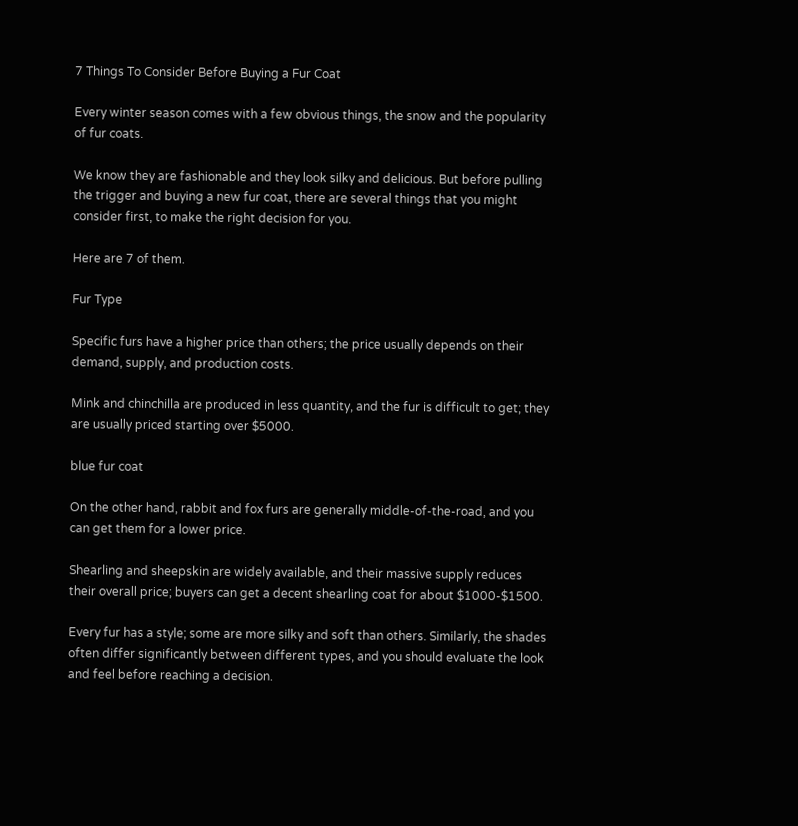7 Things To Consider Before Buying a Fur Coat

Every winter season comes with a few obvious things, the snow and the popularity of fur coats.

We know they are fashionable and they look silky and delicious. But before pulling the trigger and buying a new fur coat, there are several things that you might consider first, to make the right decision for you.

Here are 7 of them.

Fur Type

Specific furs have a higher price than others; the price usually depends on their demand, supply, and production costs.

Mink and chinchilla are produced in less quantity, and the fur is difficult to get; they are usually priced starting over $5000.

blue fur coat

On the other hand, rabbit and fox furs are generally middle-of-the-road, and you can get them for a lower price.

Shearling and sheepskin are widely available, and their massive supply reduces their overall price; buyers can get a decent shearling coat for about $1000-$1500.

Every fur has a style; some are more silky and soft than others. Similarly, the shades often differ significantly between different types, and you should evaluate the look and feel before reaching a decision.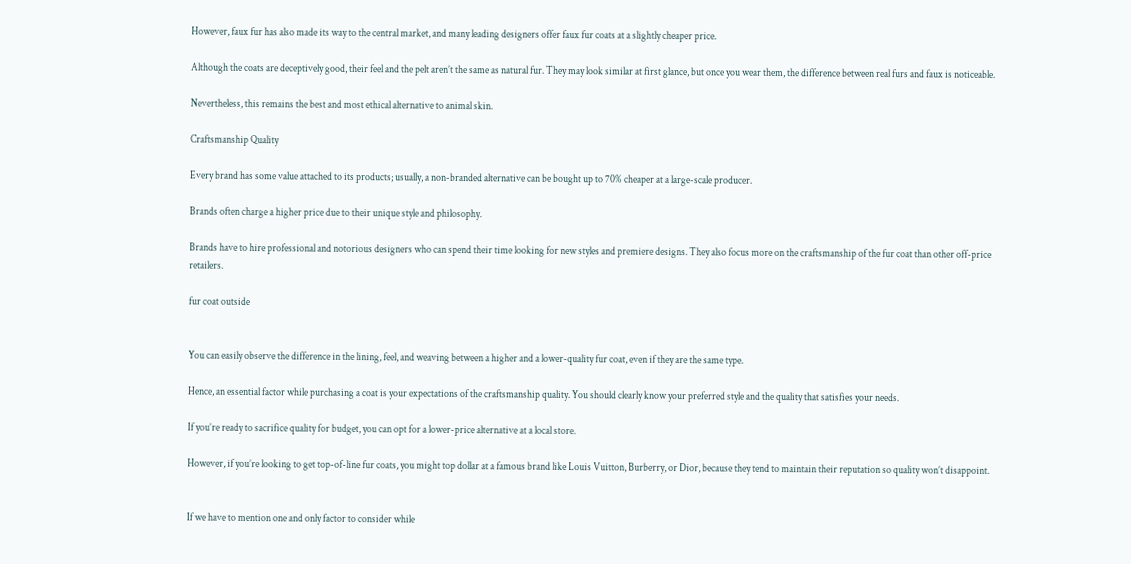However, faux fur has also made its way to the central market, and many leading designers offer faux fur coats at a slightly cheaper price.

Although the coats are deceptively good, their feel and the pelt aren’t the same as natural fur. They may look similar at first glance, but once you wear them, the difference between real furs and faux is noticeable.

Nevertheless, this remains the best and most ethical alternative to animal skin.

Craftsmanship Quality

Every brand has some value attached to its products; usually, a non-branded alternative can be bought up to 70% cheaper at a large-scale producer.

Brands often charge a higher price due to their unique style and philosophy.

Brands have to hire professional and notorious designers who can spend their time looking for new styles and premiere designs. They also focus more on the craftsmanship of the fur coat than other off-price retailers.

fur coat outside


You can easily observe the difference in the lining, feel, and weaving between a higher and a lower-quality fur coat, even if they are the same type.

Hence, an essential factor while purchasing a coat is your expectations of the craftsmanship quality. You should clearly know your preferred style and the quality that satisfies your needs.

If you’re ready to sacrifice quality for budget, you can opt for a lower-price alternative at a local store.

However, if you’re looking to get top-of-line fur coats, you might top dollar at a famous brand like Louis Vuitton, Burberry, or Dior, because they tend to maintain their reputation so quality won’t disappoint.


If we have to mention one and only factor to consider while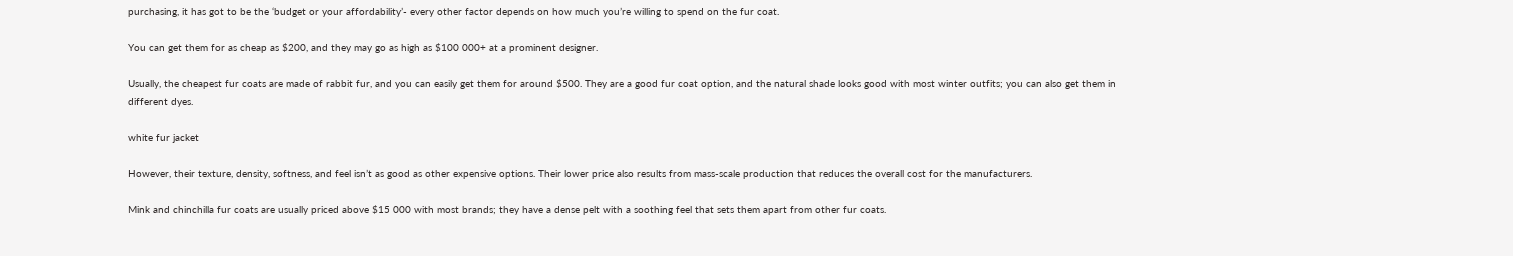purchasing, it has got to be the ‘budget or your affordability’- every other factor depends on how much you’re willing to spend on the fur coat.

You can get them for as cheap as $200, and they may go as high as $100 000+ at a prominent designer.

Usually, the cheapest fur coats are made of rabbit fur, and you can easily get them for around $500. They are a good fur coat option, and the natural shade looks good with most winter outfits; you can also get them in different dyes.

white fur jacket

However, their texture, density, softness, and feel isn’t as good as other expensive options. Their lower price also results from mass-scale production that reduces the overall cost for the manufacturers.

Mink and chinchilla fur coats are usually priced above $15 000 with most brands; they have a dense pelt with a soothing feel that sets them apart from other fur coats.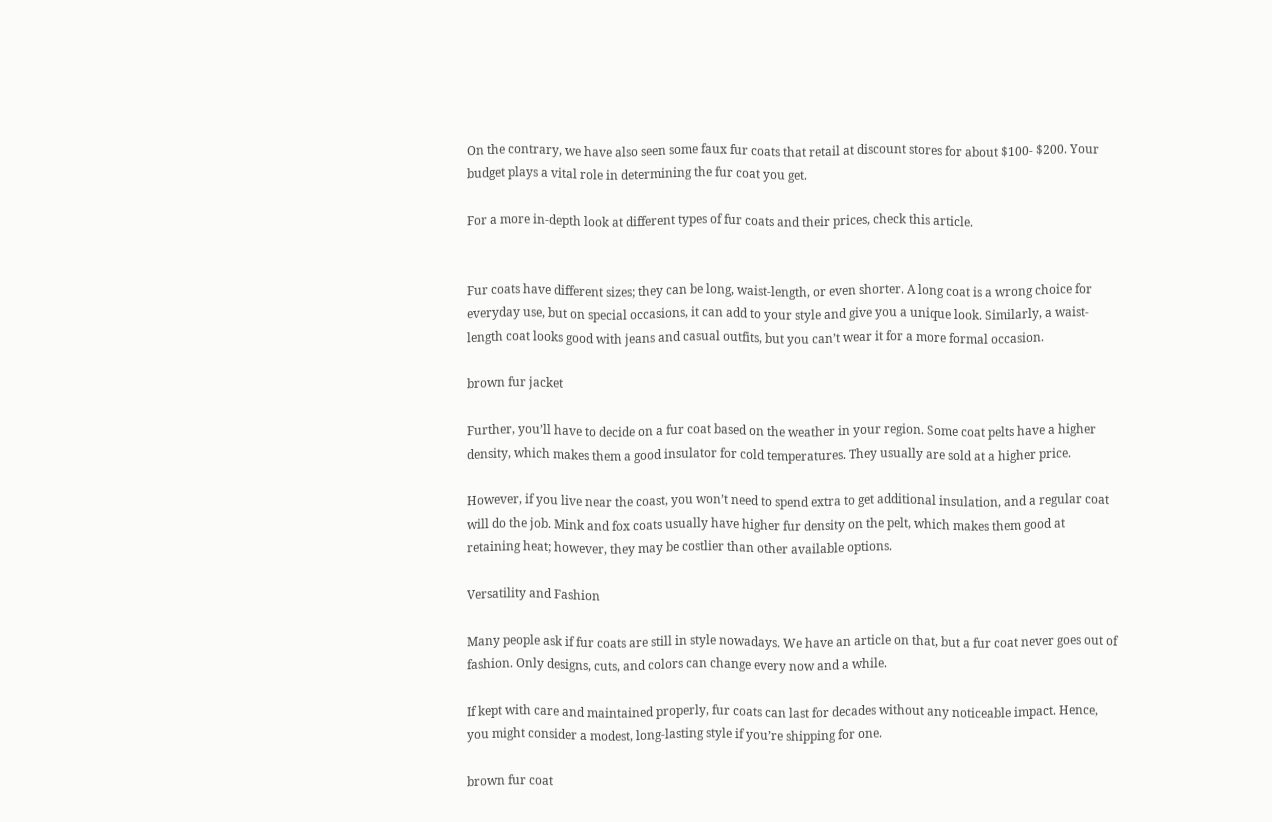On the contrary, we have also seen some faux fur coats that retail at discount stores for about $100- $200. Your budget plays a vital role in determining the fur coat you get.

For a more in-depth look at different types of fur coats and their prices, check this article.


Fur coats have different sizes; they can be long, waist-length, or even shorter. A long coat is a wrong choice for everyday use, but on special occasions, it can add to your style and give you a unique look. Similarly, a waist-length coat looks good with jeans and casual outfits, but you can’t wear it for a more formal occasion.

brown fur jacket

Further, you’ll have to decide on a fur coat based on the weather in your region. Some coat pelts have a higher density, which makes them a good insulator for cold temperatures. They usually are sold at a higher price.

However, if you live near the coast, you won’t need to spend extra to get additional insulation, and a regular coat will do the job. Mink and fox coats usually have higher fur density on the pelt, which makes them good at retaining heat; however, they may be costlier than other available options.

Versatility and Fashion

Many people ask if fur coats are still in style nowadays. We have an article on that, but a fur coat never goes out of fashion. Only designs, cuts, and colors can change every now and a while.

If kept with care and maintained properly, fur coats can last for decades without any noticeable impact. Hence, you might consider a modest, long-lasting style if you’re shipping for one.

brown fur coat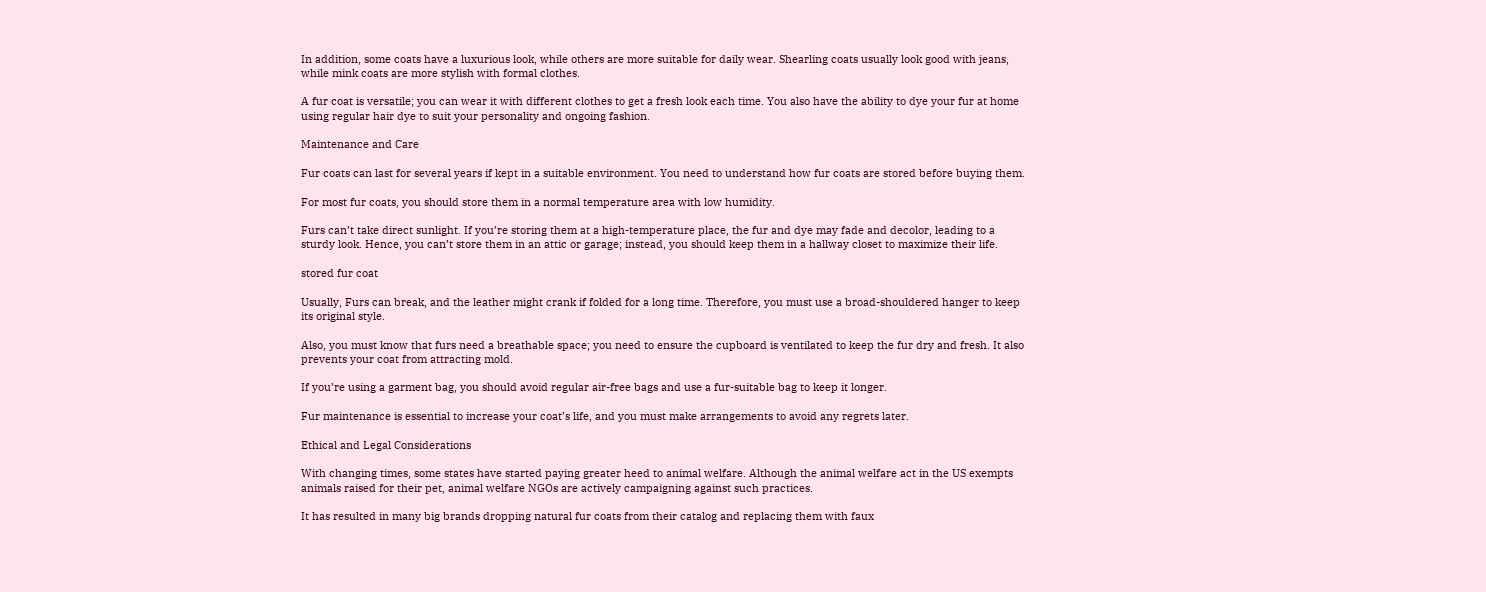In addition, some coats have a luxurious look, while others are more suitable for daily wear. Shearling coats usually look good with jeans, while mink coats are more stylish with formal clothes.

A fur coat is versatile; you can wear it with different clothes to get a fresh look each time. You also have the ability to dye your fur at home using regular hair dye to suit your personality and ongoing fashion.

Maintenance and Care

Fur coats can last for several years if kept in a suitable environment. You need to understand how fur coats are stored before buying them.

For most fur coats, you should store them in a normal temperature area with low humidity.

Furs can’t take direct sunlight. If you’re storing them at a high-temperature place, the fur and dye may fade and decolor, leading to a sturdy look. Hence, you can’t store them in an attic or garage; instead, you should keep them in a hallway closet to maximize their life.

stored fur coat

Usually, Furs can break, and the leather might crank if folded for a long time. Therefore, you must use a broad-shouldered hanger to keep its original style.

Also, you must know that furs need a breathable space; you need to ensure the cupboard is ventilated to keep the fur dry and fresh. It also prevents your coat from attracting mold.

If you’re using a garment bag, you should avoid regular air-free bags and use a fur-suitable bag to keep it longer.

Fur maintenance is essential to increase your coat’s life, and you must make arrangements to avoid any regrets later.

Ethical and Legal Considerations

With changing times, some states have started paying greater heed to animal welfare. Although the animal welfare act in the US exempts animals raised for their pet, animal welfare NGOs are actively campaigning against such practices.

It has resulted in many big brands dropping natural fur coats from their catalog and replacing them with faux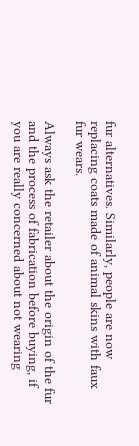fur alternatives. Similarly, people are now replacing coats made of animal skins with faux fur wears.

Always ask the retailer about the origin of the fur and the process of fabrication before buying, if you are really concerned about not wearing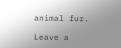animal fur.

Leave a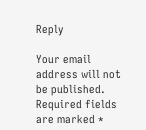Reply

Your email address will not be published. Required fields are marked *